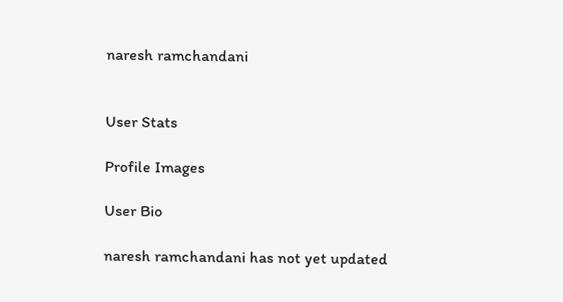naresh ramchandani


User Stats

Profile Images

User Bio

naresh ramchandani has not yet updated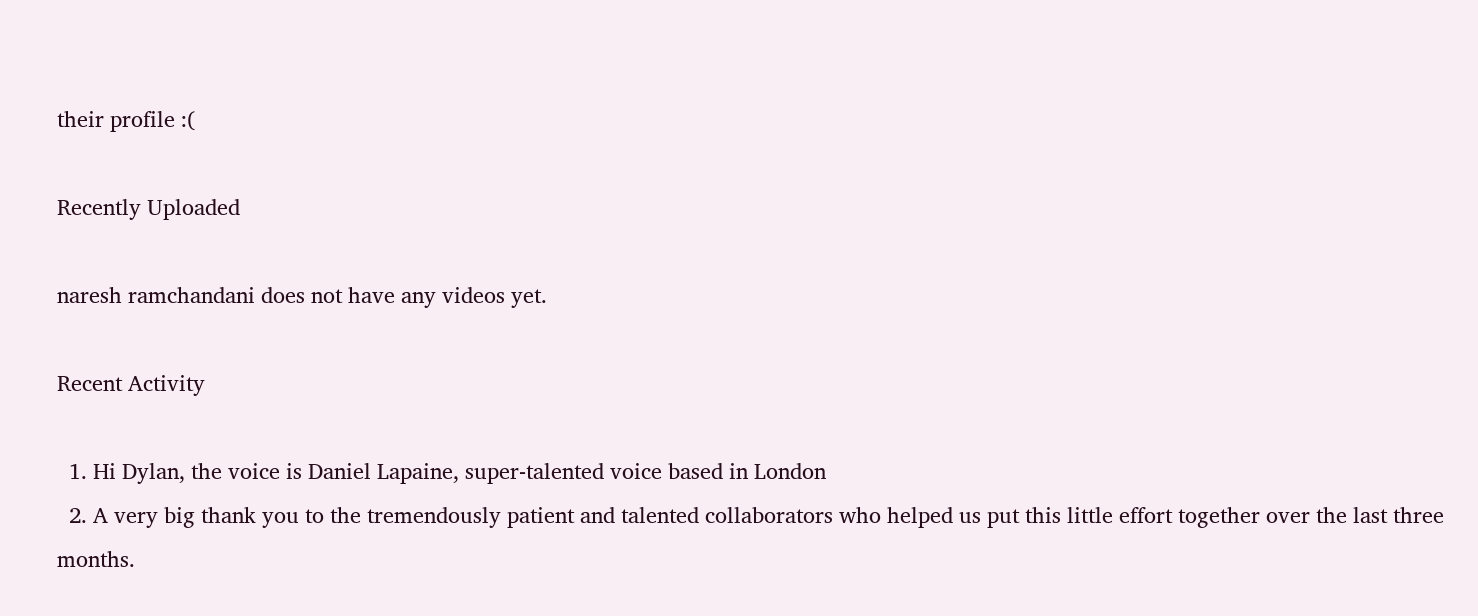their profile :(

Recently Uploaded

naresh ramchandani does not have any videos yet.

Recent Activity

  1. Hi Dylan, the voice is Daniel Lapaine, super-talented voice based in London
  2. A very big thank you to the tremendously patient and talented collaborators who helped us put this little effort together over the last three months.